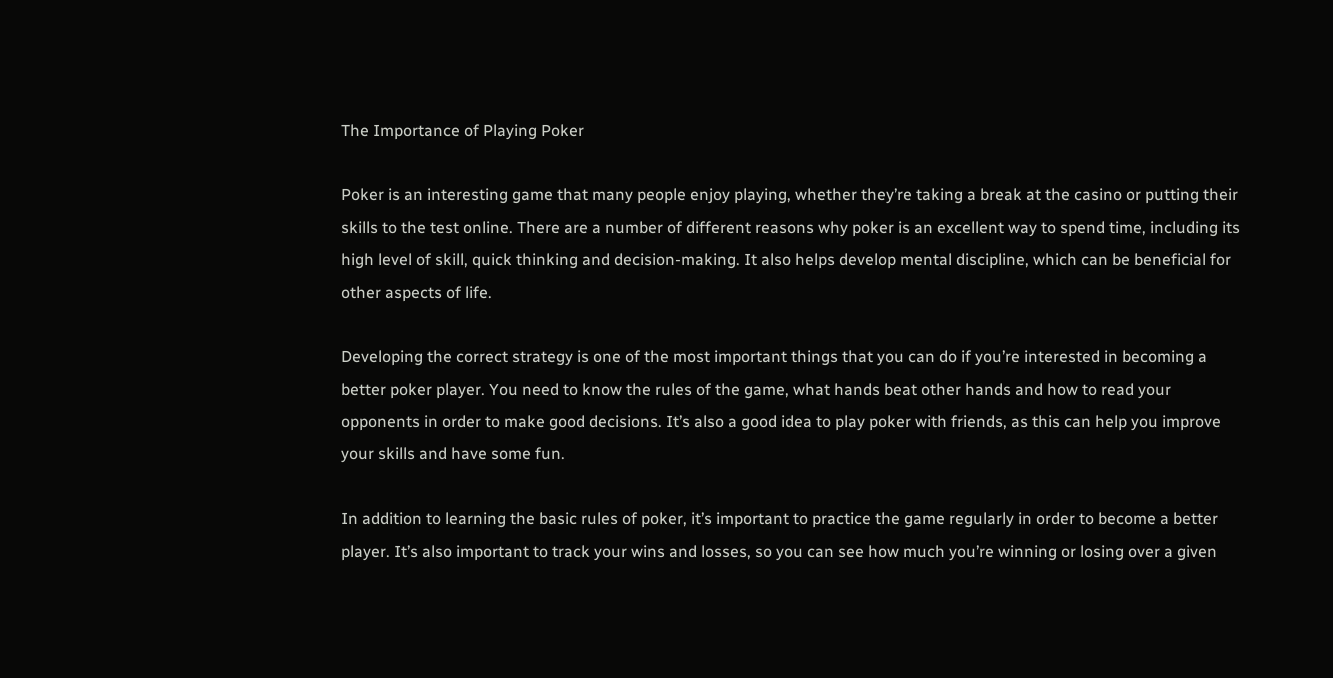The Importance of Playing Poker

Poker is an interesting game that many people enjoy playing, whether they’re taking a break at the casino or putting their skills to the test online. There are a number of different reasons why poker is an excellent way to spend time, including its high level of skill, quick thinking and decision-making. It also helps develop mental discipline, which can be beneficial for other aspects of life.

Developing the correct strategy is one of the most important things that you can do if you’re interested in becoming a better poker player. You need to know the rules of the game, what hands beat other hands and how to read your opponents in order to make good decisions. It’s also a good idea to play poker with friends, as this can help you improve your skills and have some fun.

In addition to learning the basic rules of poker, it’s important to practice the game regularly in order to become a better player. It’s also important to track your wins and losses, so you can see how much you’re winning or losing over a given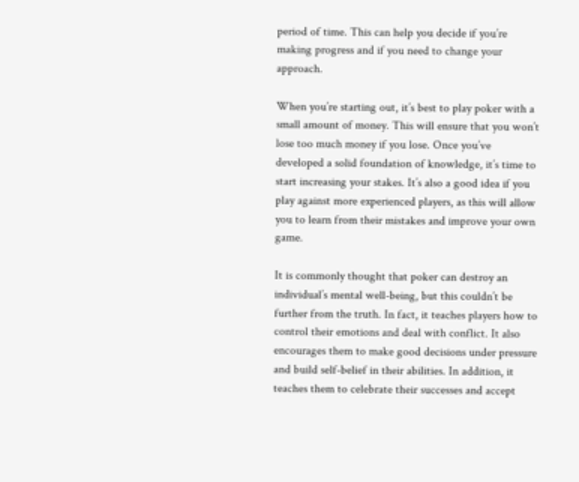period of time. This can help you decide if you’re making progress and if you need to change your approach.

When you’re starting out, it’s best to play poker with a small amount of money. This will ensure that you won’t lose too much money if you lose. Once you’ve developed a solid foundation of knowledge, it’s time to start increasing your stakes. It’s also a good idea if you play against more experienced players, as this will allow you to learn from their mistakes and improve your own game.

It is commonly thought that poker can destroy an individual’s mental well-being, but this couldn’t be further from the truth. In fact, it teaches players how to control their emotions and deal with conflict. It also encourages them to make good decisions under pressure and build self-belief in their abilities. In addition, it teaches them to celebrate their successes and accept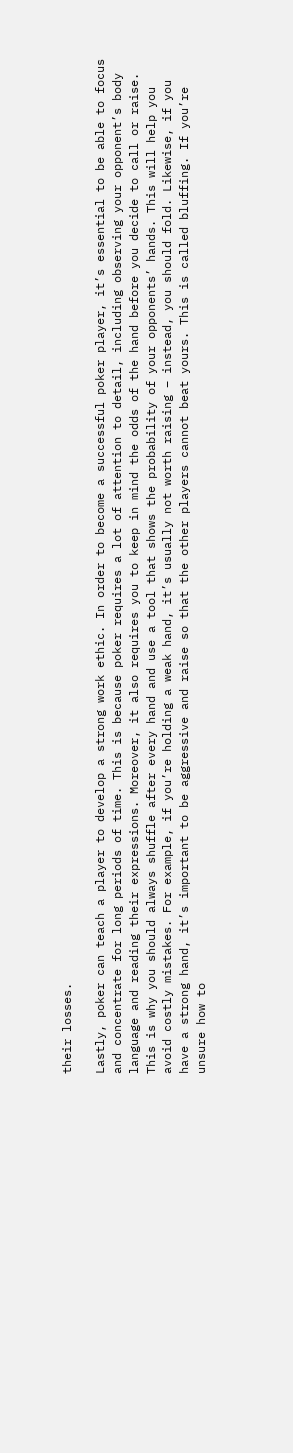their losses.

Lastly, poker can teach a player to develop a strong work ethic. In order to become a successful poker player, it’s essential to be able to focus and concentrate for long periods of time. This is because poker requires a lot of attention to detail, including observing your opponent’s body language and reading their expressions. Moreover, it also requires you to keep in mind the odds of the hand before you decide to call or raise. This is why you should always shuffle after every hand and use a tool that shows the probability of your opponents’ hands. This will help you avoid costly mistakes. For example, if you’re holding a weak hand, it’s usually not worth raising – instead, you should fold. Likewise, if you have a strong hand, it’s important to be aggressive and raise so that the other players cannot beat yours. This is called bluffing. If you’re unsure how to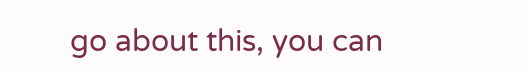go about this, you can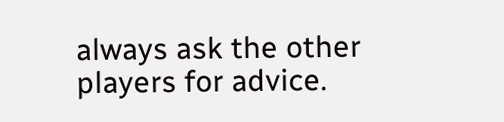always ask the other players for advice.